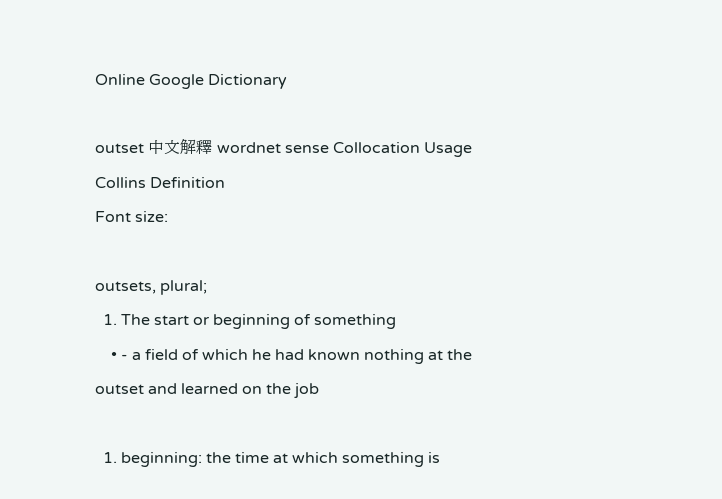Online Google Dictionary

outset 中文解釋 wordnet sense Collocation Usage Collins Definition
Font size:

outsets, plural;
  1. The start or beginning of something
    • - a field of which he had known nothing at the outset and learned on the job

  1. beginning: the time at which something is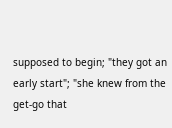supposed to begin; "they got an early start"; "she knew from the get-go that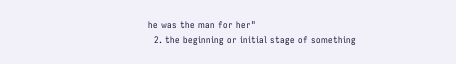he was the man for her"
  2. the beginning or initial stage of something